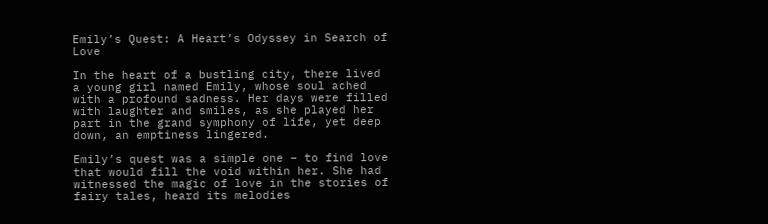Emily’s Quest: A Heart’s Odyssey in Search of Love

In the heart of a bustling city, there lived a young girl named Emily, whose soul ached with a profound sadness. Her days were filled with laughter and smiles, as she played her part in the grand symphony of life, yet deep down, an emptiness lingered.

Emily’s quest was a simple one – to find love that would fill the void within her. She had witnessed the magic of love in the stories of fairy tales, heard its melodies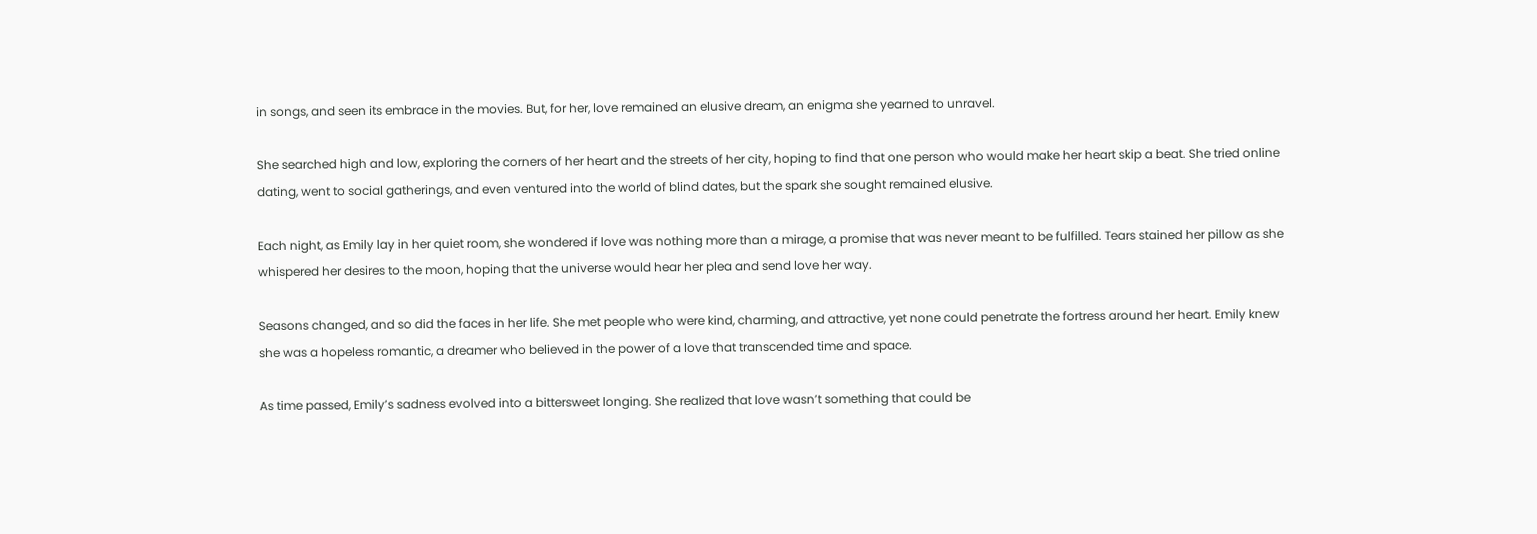in songs, and seen its embrace in the movies. But, for her, love remained an elusive dream, an enigma she yearned to unravel.

She searched high and low, exploring the corners of her heart and the streets of her city, hoping to find that one person who would make her heart skip a beat. She tried online dating, went to social gatherings, and even ventured into the world of blind dates, but the spark she sought remained elusive.

Each night, as Emily lay in her quiet room, she wondered if love was nothing more than a mirage, a promise that was never meant to be fulfilled. Tears stained her pillow as she whispered her desires to the moon, hoping that the universe would hear her plea and send love her way.

Seasons changed, and so did the faces in her life. She met people who were kind, charming, and attractive, yet none could penetrate the fortress around her heart. Emily knew she was a hopeless romantic, a dreamer who believed in the power of a love that transcended time and space.

As time passed, Emily’s sadness evolved into a bittersweet longing. She realized that love wasn’t something that could be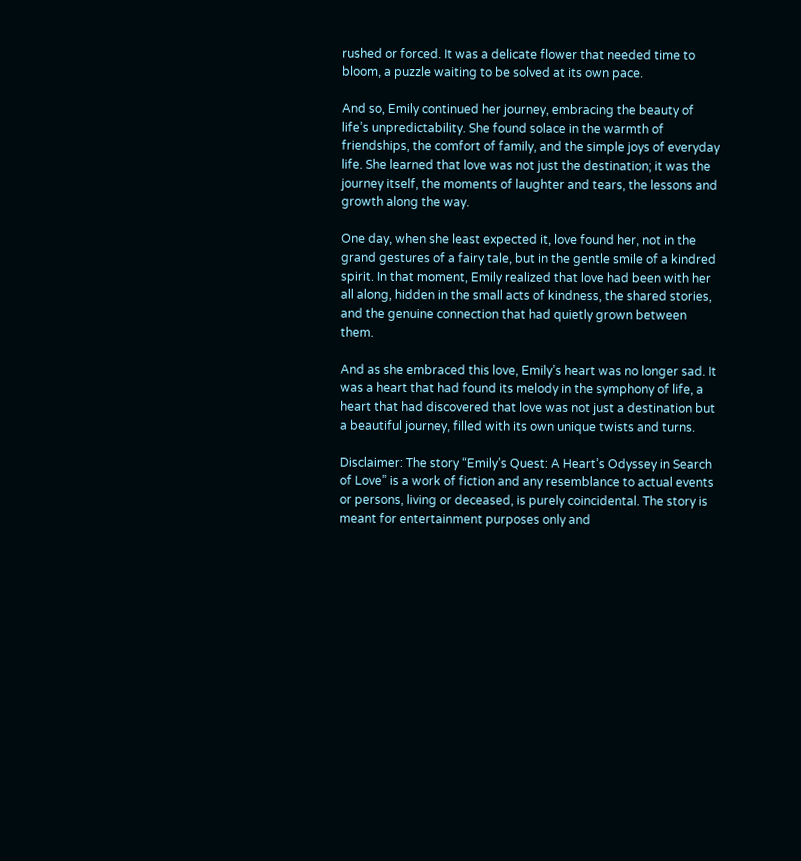rushed or forced. It was a delicate flower that needed time to bloom, a puzzle waiting to be solved at its own pace.

And so, Emily continued her journey, embracing the beauty of life’s unpredictability. She found solace in the warmth of friendships, the comfort of family, and the simple joys of everyday life. She learned that love was not just the destination; it was the journey itself, the moments of laughter and tears, the lessons and growth along the way.

One day, when she least expected it, love found her, not in the grand gestures of a fairy tale, but in the gentle smile of a kindred spirit. In that moment, Emily realized that love had been with her all along, hidden in the small acts of kindness, the shared stories, and the genuine connection that had quietly grown between them.

And as she embraced this love, Emily’s heart was no longer sad. It was a heart that had found its melody in the symphony of life, a heart that had discovered that love was not just a destination but a beautiful journey, filled with its own unique twists and turns.

Disclaimer: The story “Emily’s Quest: A Heart’s Odyssey in Search of Love” is a work of fiction and any resemblance to actual events or persons, living or deceased, is purely coincidental. The story is meant for entertainment purposes only and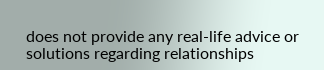does not provide any real-life advice or solutions regarding relationships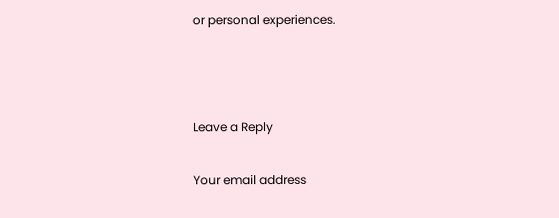or personal experiences.



Leave a Reply

Your email address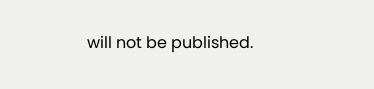will not be published.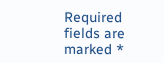Required fields are marked *